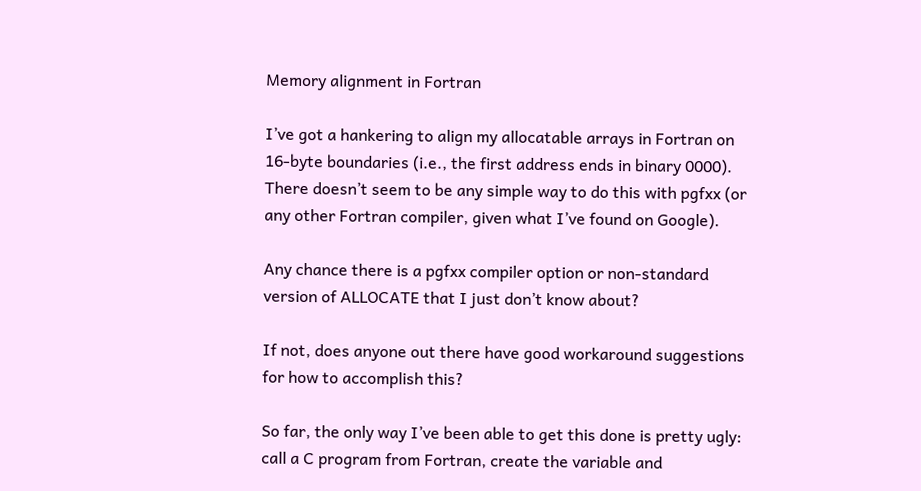Memory alignment in Fortran

I’ve got a hankering to align my allocatable arrays in Fortran on 16-byte boundaries (i.e., the first address ends in binary 0000). There doesn’t seem to be any simple way to do this with pgfxx (or any other Fortran compiler, given what I’ve found on Google).

Any chance there is a pgfxx compiler option or non-standard version of ALLOCATE that I just don’t know about?

If not, does anyone out there have good workaround suggestions for how to accomplish this?

So far, the only way I’ve been able to get this done is pretty ugly: call a C program from Fortran, create the variable and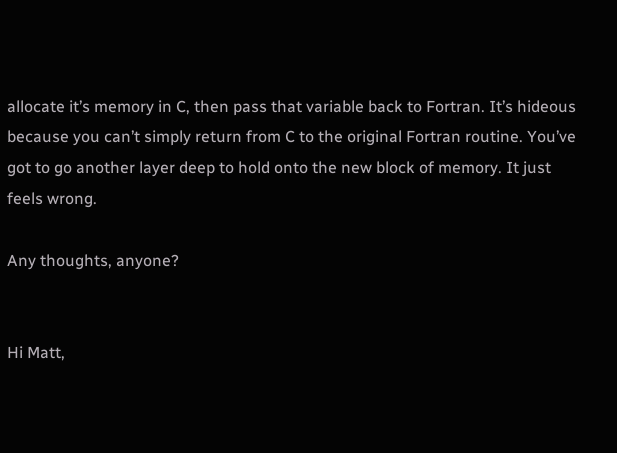allocate it’s memory in C, then pass that variable back to Fortran. It’s hideous because you can’t simply return from C to the original Fortran routine. You’ve got to go another layer deep to hold onto the new block of memory. It just feels wrong.

Any thoughts, anyone?


Hi Matt,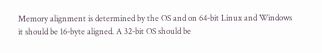Memory alignment is determined by the OS and on 64-bit Linux and Windows it should be 16-byte aligned. A 32-bit OS should be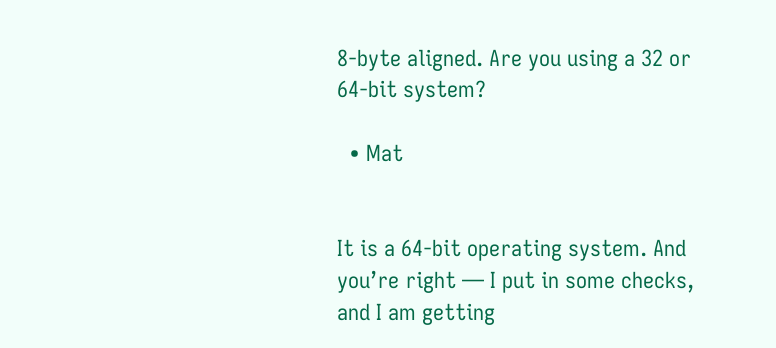8-byte aligned. Are you using a 32 or 64-bit system?

  • Mat


It is a 64-bit operating system. And you’re right — I put in some checks, and I am getting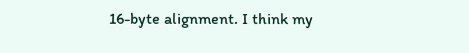16-byte alignment. I think my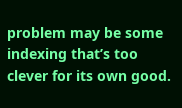problem may be some indexing that’s too clever for its own good.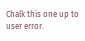Chalk this one up to user error.